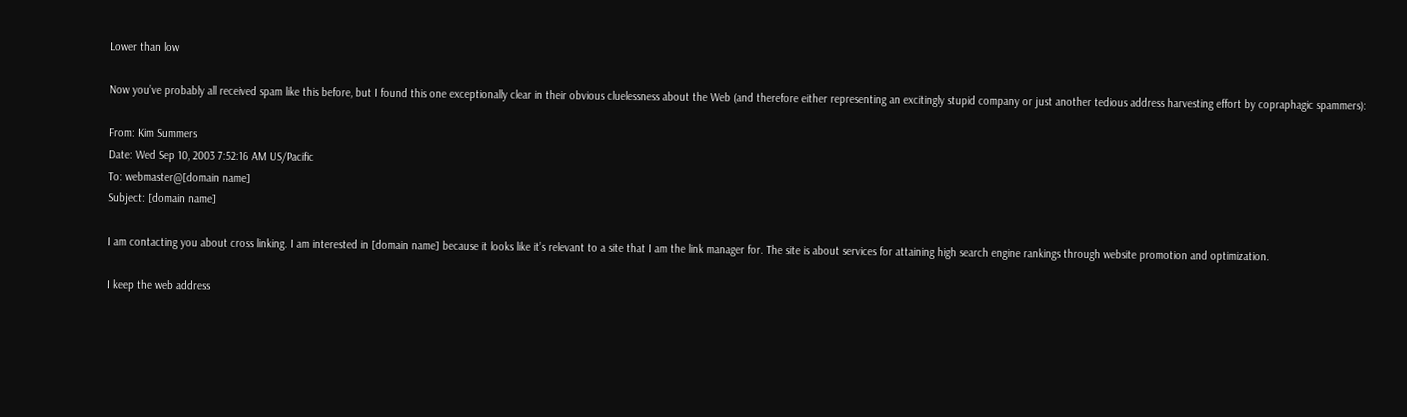Lower than low

Now you’ve probably all received spam like this before, but I found this one exceptionally clear in their obvious cluelessness about the Web (and therefore either representing an excitingly stupid company or just another tedious address harvesting effort by copraphagic spammers):

From: Kim Summers
Date: Wed Sep 10, 2003 7:52:16 AM US/Pacific
To: webmaster@[domain name]
Subject: [domain name]

I am contacting you about cross linking. I am interested in [domain name] because it looks like it’s relevant to a site that I am the link manager for. The site is about services for attaining high search engine rankings through website promotion and optimization.

I keep the web address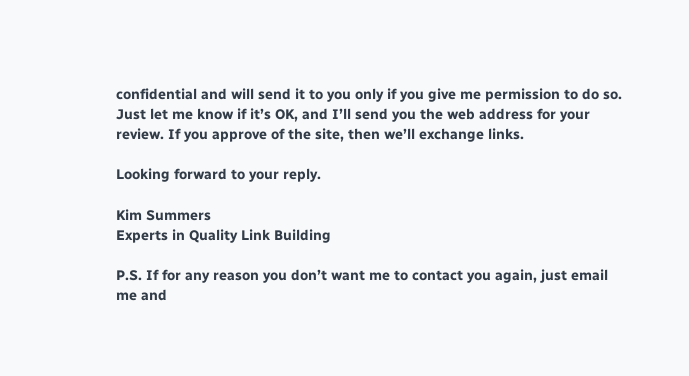confidential and will send it to you only if you give me permission to do so. Just let me know if it’s OK, and I’ll send you the web address for your review. If you approve of the site, then we’ll exchange links.

Looking forward to your reply.

Kim Summers
Experts in Quality Link Building

P.S. If for any reason you don’t want me to contact you again, just email me and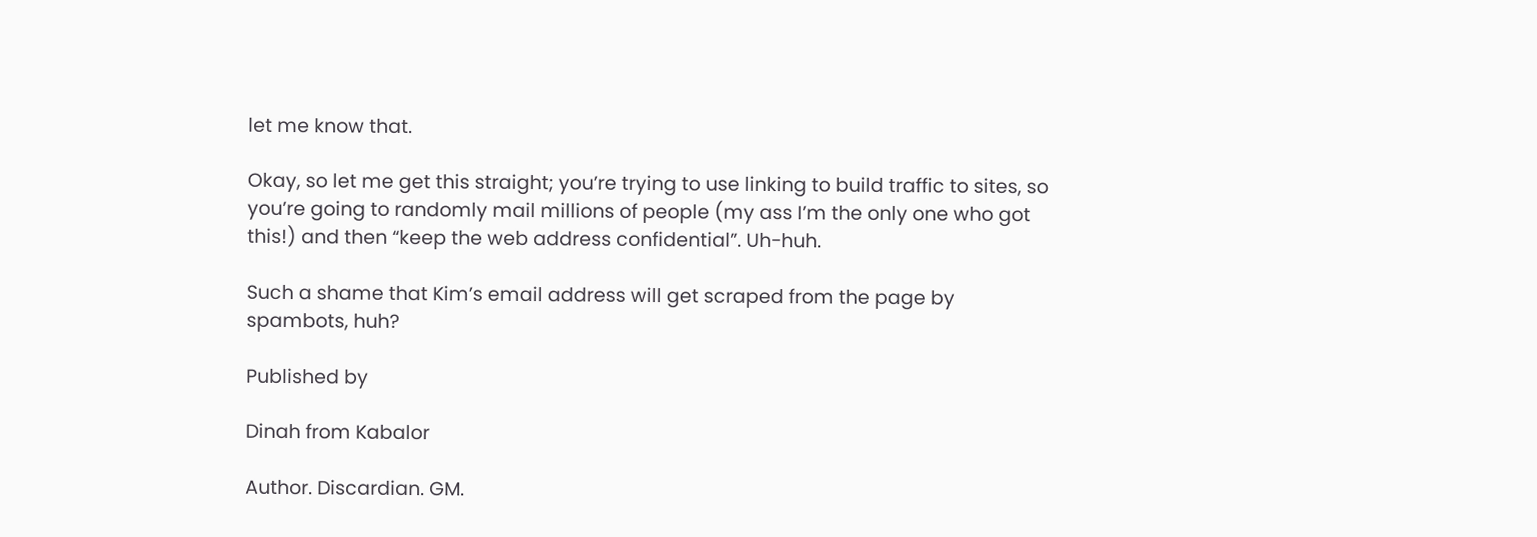let me know that.

Okay, so let me get this straight; you’re trying to use linking to build traffic to sites, so you’re going to randomly mail millions of people (my ass I’m the only one who got this!) and then “keep the web address confidential”. Uh-huh.

Such a shame that Kim’s email address will get scraped from the page by spambots, huh?

Published by

Dinah from Kabalor

Author. Discardian. GM.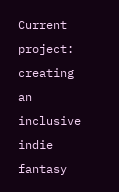Current project: creating an inclusive indie fantasy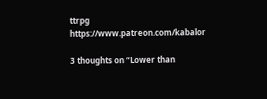ttrpg https://www.patreon.com/kabalor

3 thoughts on “Lower than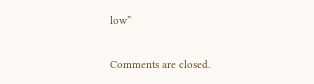low”

Comments are closed.